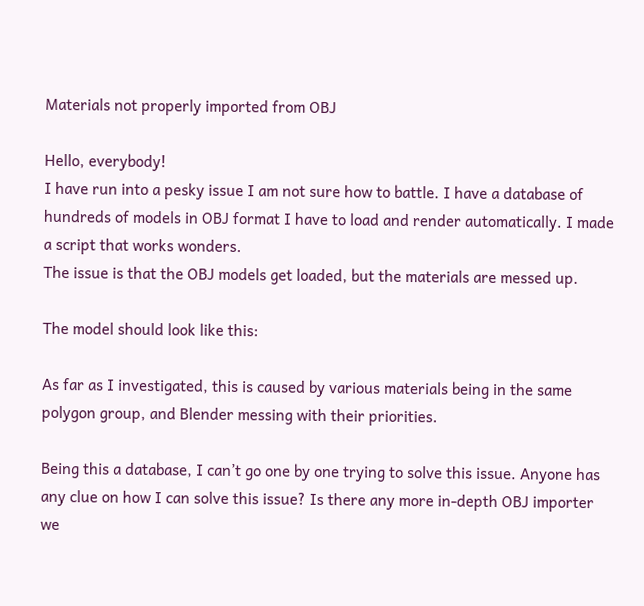Materials not properly imported from OBJ

Hello, everybody!
I have run into a pesky issue I am not sure how to battle. I have a database of hundreds of models in OBJ format I have to load and render automatically. I made a script that works wonders.
The issue is that the OBJ models get loaded, but the materials are messed up.

The model should look like this:

As far as I investigated, this is caused by various materials being in the same polygon group, and Blender messing with their priorities.

Being this a database, I can’t go one by one trying to solve this issue. Anyone has any clue on how I can solve this issue? Is there any more in-depth OBJ importer we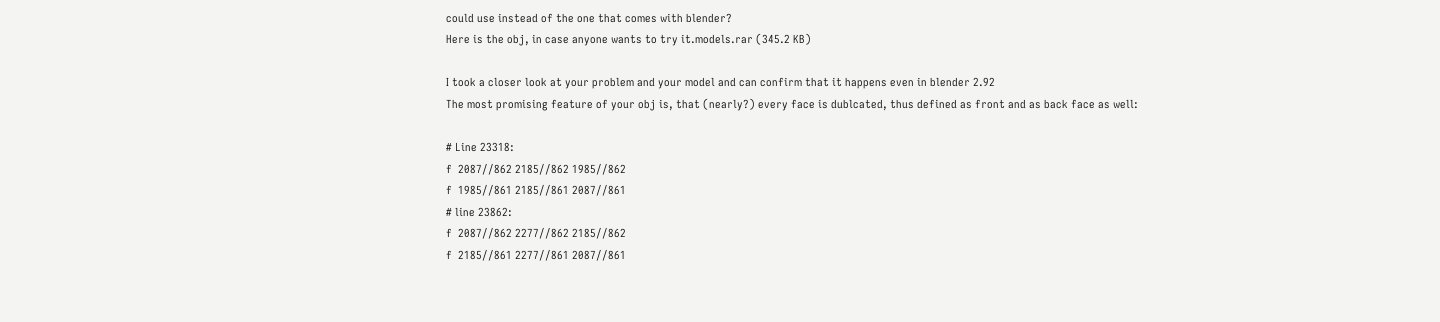could use instead of the one that comes with blender?
Here is the obj, in case anyone wants to try it.models.rar (345.2 KB)

I took a closer look at your problem and your model and can confirm that it happens even in blender 2.92
The most promising feature of your obj is, that (nearly?) every face is dublcated, thus defined as front and as back face as well:

# Line 23318:
f  2087//862 2185//862 1985//862
f  1985//861 2185//861 2087//861
# line 23862:
f  2087//862 2277//862 2185//862
f  2185//861 2277//861 2087//861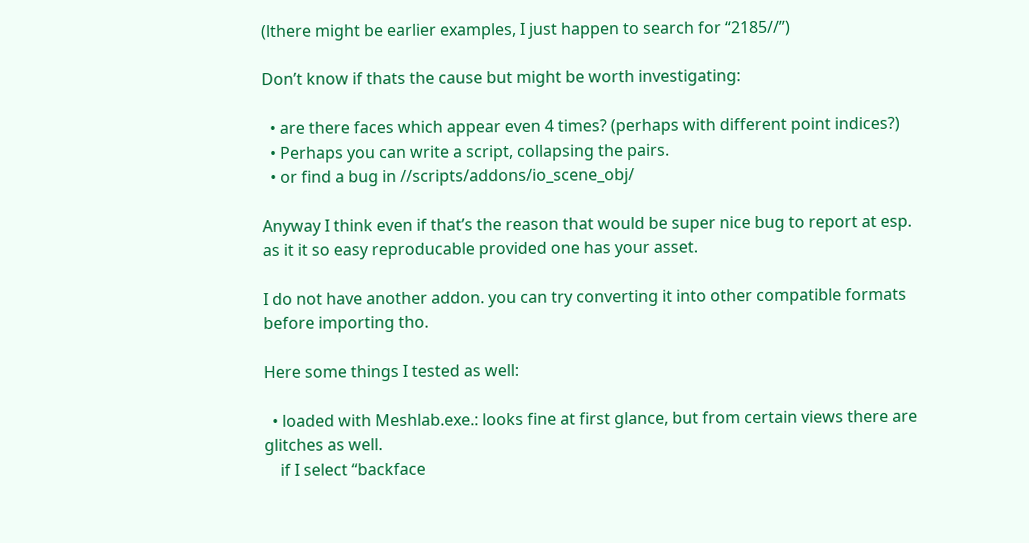(lthere might be earlier examples, I just happen to search for “2185//”)

Don’t know if thats the cause but might be worth investigating:

  • are there faces which appear even 4 times? (perhaps with different point indices?)
  • Perhaps you can write a script, collapsing the pairs.
  • or find a bug in //scripts/addons/io_scene_obj/

Anyway I think even if that’s the reason that would be super nice bug to report at esp. as it it so easy reproducable provided one has your asset.

I do not have another addon. you can try converting it into other compatible formats before importing tho.

Here some things I tested as well:

  • loaded with Meshlab.exe.: looks fine at first glance, but from certain views there are glitches as well.
    if I select “backface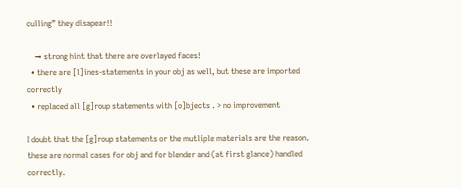culling” they disapear!!

    → strong hint that there are overlayed faces!
  • there are [l]ines-statements in your obj as well, but these are imported correctly
  • replaced all [g]roup statements with [o]bjects . > no improvement

I doubt that the [g]roup statements or the mutliple materials are the reason. these are normal cases for obj and for blender and (at first glance) handled correctly.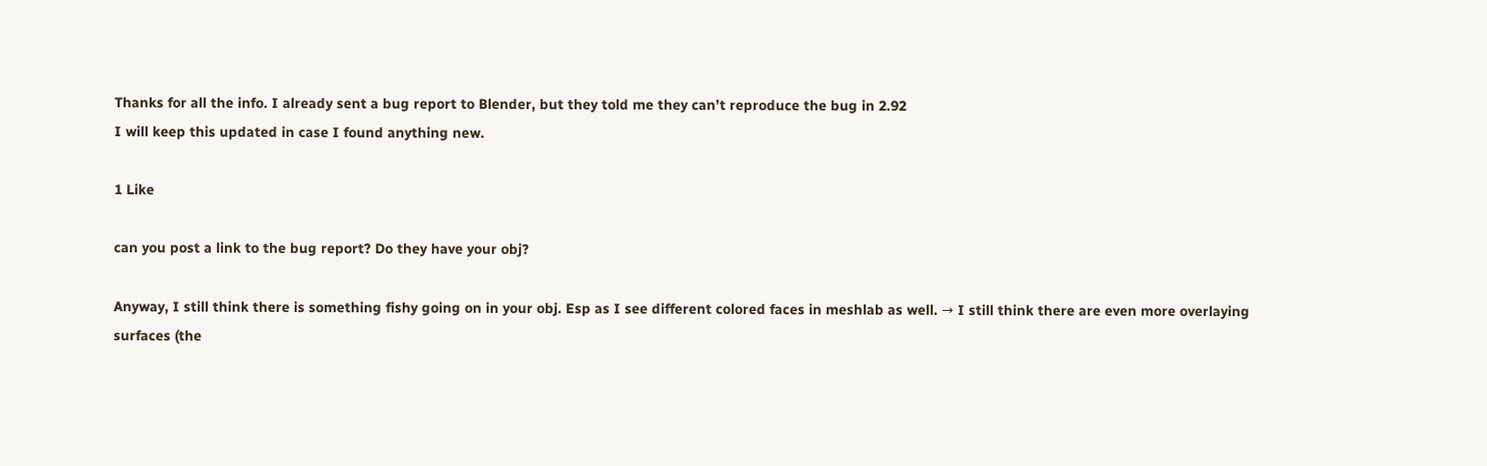Thanks for all the info. I already sent a bug report to Blender, but they told me they can’t reproduce the bug in 2.92
I will keep this updated in case I found anything new.

1 Like

can you post a link to the bug report? Do they have your obj?

Anyway, I still think there is something fishy going on in your obj. Esp as I see different colored faces in meshlab as well. → I still think there are even more overlaying surfaces (the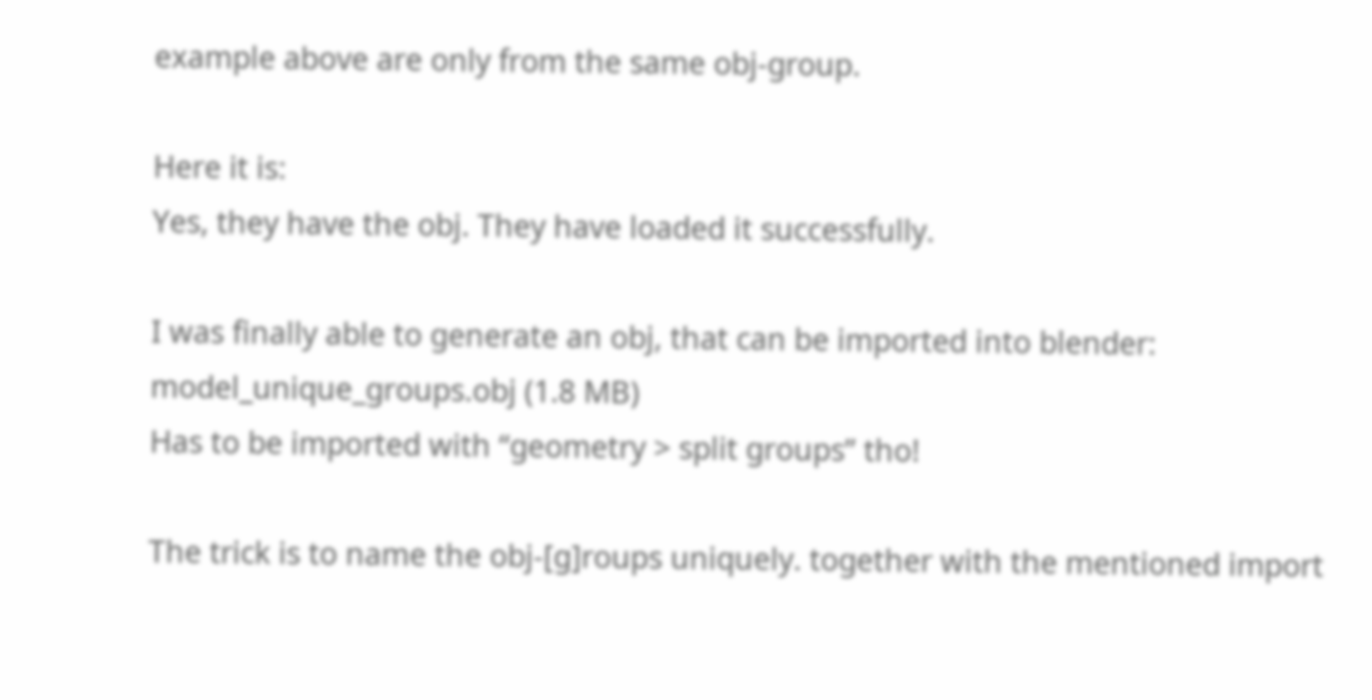example above are only from the same obj-group.

Here it is:
Yes, they have the obj. They have loaded it successfully.

I was finally able to generate an obj, that can be imported into blender:
model_unique_groups.obj (1.8 MB)
Has to be imported with “geometry > split groups” tho!

The trick is to name the obj-[g]roups uniquely. together with the mentioned import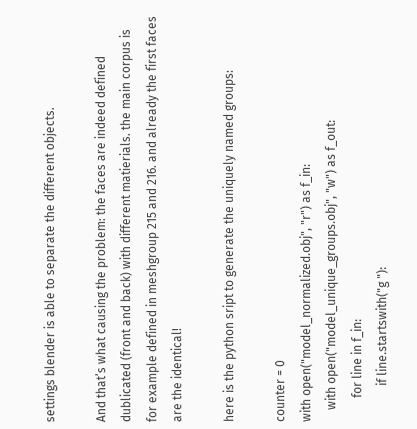settings blender is able to separate the different objects.

And that’s what causing the problem: the faces are indeed defined dublicated (front and back) with different matierials. the main corpus is for example defined in meshgroup 215 and 216. and already the first faces are the identical!

here is the python sript to generate the uniquely named groups:

counter = 0
with open("model_normalized.obj", "r") as f_in:
    with open("model_unique_groups.obj", "w") as f_out:
        for line in f_in:
            if line.startswith("g "):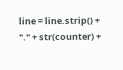line = line.strip() + "." + str(counter) +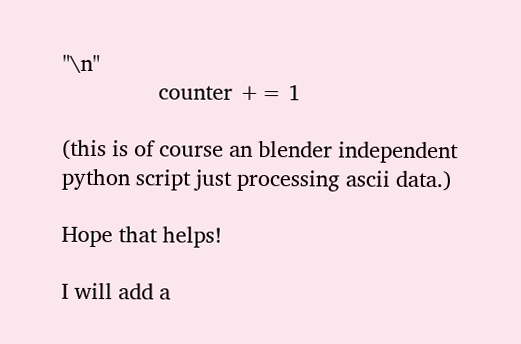"\n"
                counter += 1

(this is of course an blender independent python script just processing ascii data.)

Hope that helps!

I will add a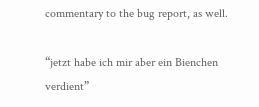commentary to the bug report, as well.

“jetzt habe ich mir aber ein Bienchen verdient”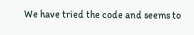We have tried the code and seems to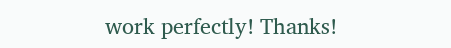work perfectly! Thanks!